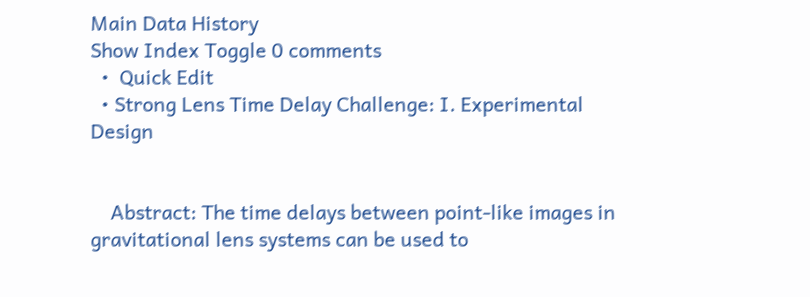Main Data History
Show Index Toggle 0 comments
  •  Quick Edit
  • Strong Lens Time Delay Challenge: I. Experimental Design


    Abstract: The time delays between point-like images in gravitational lens systems can be used to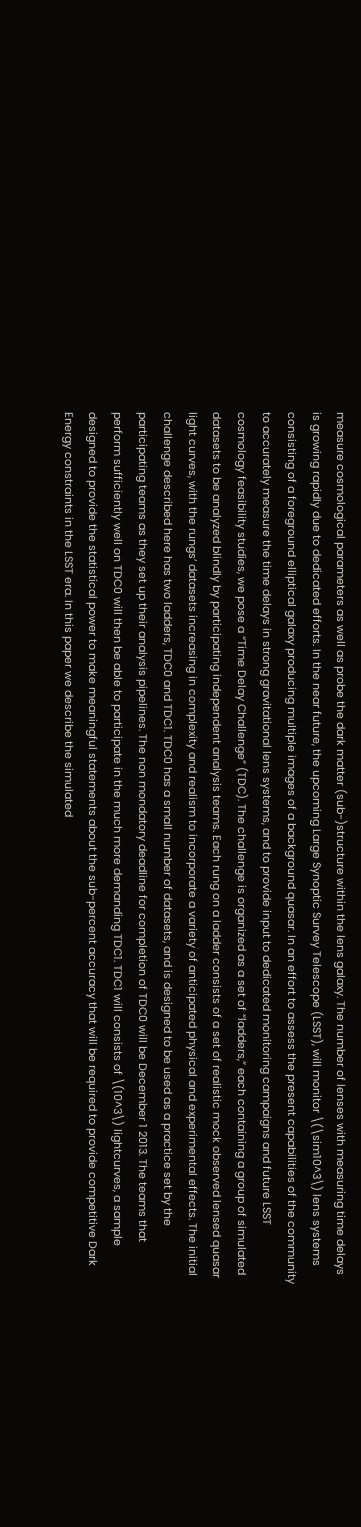measure cosmological parameters as well as probe the dark matter (sub-)structure within the lens galaxy. The number of lenses with measuring time delays is growing rapidly due to dedicated efforts. In the near future, the upcoming Large Synoptic Survey Telescope (LSST), will monitor \(\sim10^3\) lens systems consisting of a foreground elliptical galaxy producing multiple images of a background quasar. In an effort to assess the present capabilities of the community to accurately measure the time delays in strong gravitational lens systems, and to provide input to dedicated monitoring campaigns and future LSST cosmology feasibility studies, we pose a “Time Delay Challenge” (TDC). The challenge is organized as a set of “ladders,” each containing a group of simulated datasets to be analyzed blindly by participating independent analysis teams. Each rung on a ladder consists of a set of realistic mock observed lensed quasar light curves, with the rungs’ datasets increasing in complexity and realism to incorporate a variety of anticipated physical and experimental effects. The initial challenge described here has two ladders, TDC0 and TDC1. TDC0 has a small number of datasets, and is designed to be used as a practice set by the participating teams as they set up their analysis pipelines. The non mondatory deadline for completion of TDC0 will be December 1 2013. The teams that perform sufficiently well on TDC0 will then be able to participate in the much more demanding TDC1. TDC1 will consists of \(10^3\) lightcurves, a sample designed to provide the statistical power to make meaningful statements about the sub-percent accuracy that will be required to provide competitive Dark Energy constraints in the LSST era. In this paper we describe the simulated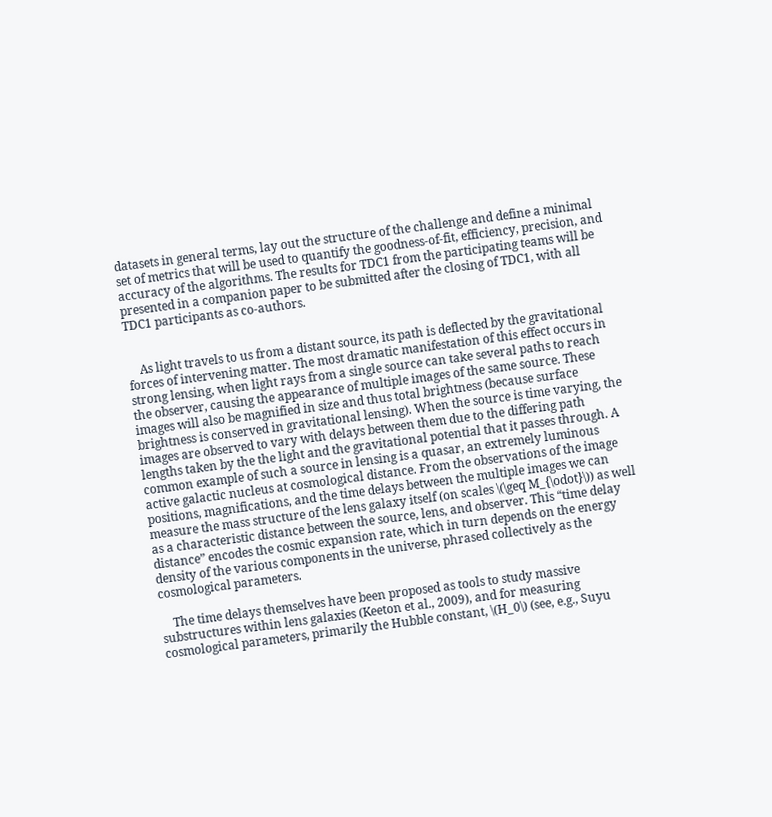datasets in general terms, lay out the structure of the challenge and define a minimal set of metrics that will be used to quantify the goodness-of-fit, efficiency, precision, and accuracy of the algorithms. The results for TDC1 from the participating teams will be presented in a companion paper to be submitted after the closing of TDC1, with all TDC1 participants as co-authors.


    As light travels to us from a distant source, its path is deflected by the gravitational forces of intervening matter. The most dramatic manifestation of this effect occurs in strong lensing, when light rays from a single source can take several paths to reach the observer, causing the appearance of multiple images of the same source. These images will also be magnified in size and thus total brightness (because surface brightness is conserved in gravitational lensing). When the source is time varying, the images are observed to vary with delays between them due to the differing path lengths taken by the the light and the gravitational potential that it passes through. A common example of such a source in lensing is a quasar, an extremely luminous active galactic nucleus at cosmological distance. From the observations of the image positions, magnifications, and the time delays between the multiple images we can measure the mass structure of the lens galaxy itself (on scales \(\geq M_{\odot}\)) as well as a characteristic distance between the source, lens, and observer. This “time delay distance” encodes the cosmic expansion rate, which in turn depends on the energy density of the various components in the universe, phrased collectively as the cosmological parameters.

    The time delays themselves have been proposed as tools to study massive substructures within lens galaxies (Keeton et al., 2009), and for measuring cosmological parameters, primarily the Hubble constant, \(H_0\) (see, e.g., Suyu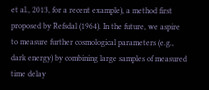et al., 2013, for a recent example), a method first proposed by Refsdal (1964). In the future, we aspire to measure further cosmological parameters (e.g., dark energy) by combining large samples of measured time delay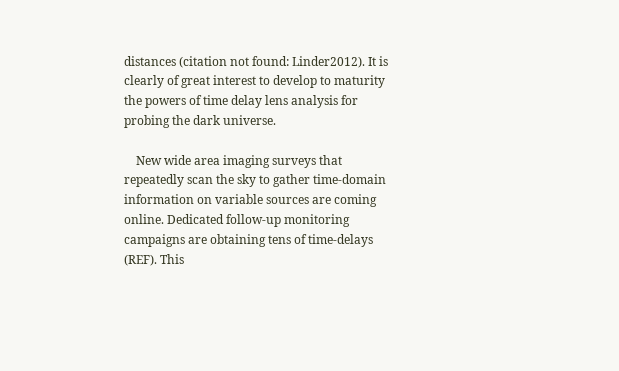distances (citation not found: Linder2012). It is clearly of great interest to develop to maturity the powers of time delay lens analysis for probing the dark universe.

    New wide area imaging surveys that repeatedly scan the sky to gather time-domain information on variable sources are coming online. Dedicated follow-up monitoring campaigns are obtaining tens of time-delays (REF). This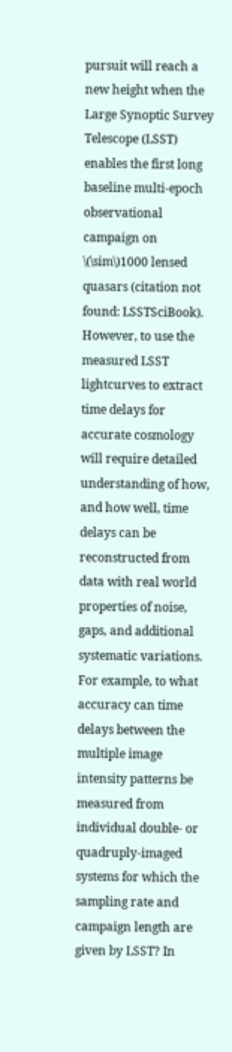pursuit will reach a new height when the Large Synoptic Survey Telescope (LSST) enables the first long baseline multi-epoch observational campaign on \(\sim\)1000 lensed quasars (citation not found: LSSTSciBook). However, to use the measured LSST lightcurves to extract time delays for accurate cosmology will require detailed understanding of how, and how well, time delays can be reconstructed from data with real world properties of noise, gaps, and additional systematic variations. For example, to what accuracy can time delays between the multiple image intensity patterns be measured from individual double- or quadruply-imaged systems for which the sampling rate and campaign length are given by LSST? In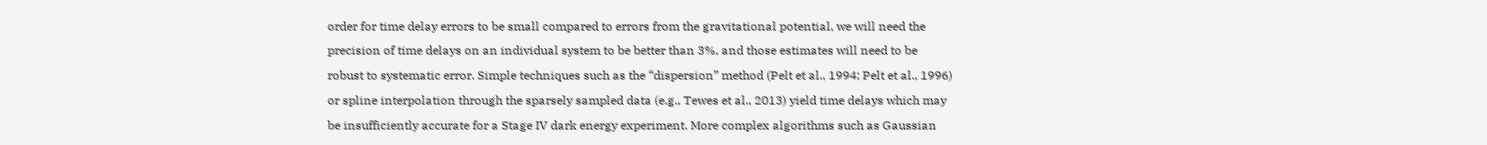order for time delay errors to be small compared to errors from the gravitational potential, we will need the precision of time delays on an individual system to be better than 3%, and those estimates will need to be robust to systematic error. Simple techniques such as the “dispersion” method (Pelt et al., 1994; Pelt et al., 1996) or spline interpolation through the sparsely sampled data (e.g., Tewes et al., 2013) yield time delays which may be insufficiently accurate for a Stage IV dark energy experiment. More complex algorithms such as Gaussian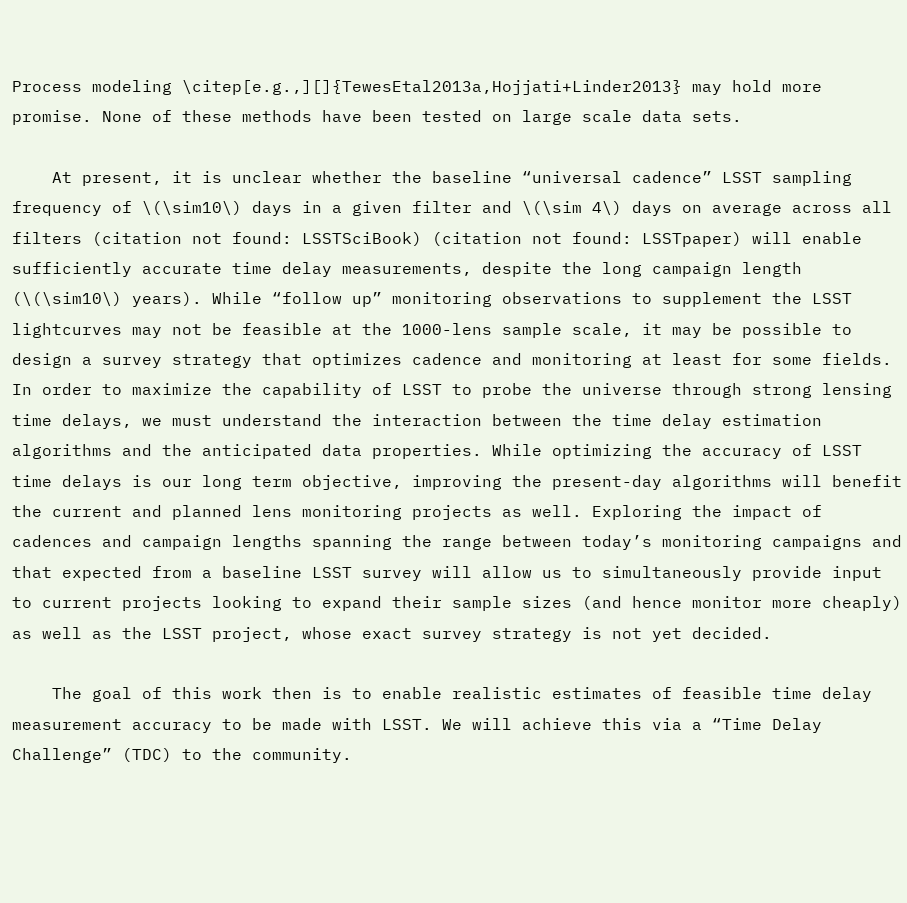Process modeling \citep[e.g.,][]{TewesEtal2013a,Hojjati+Linder2013} may hold more promise. None of these methods have been tested on large scale data sets.

    At present, it is unclear whether the baseline “universal cadence” LSST sampling frequency of \(\sim10\) days in a given filter and \(\sim 4\) days on average across all filters (citation not found: LSSTSciBook) (citation not found: LSSTpaper) will enable sufficiently accurate time delay measurements, despite the long campaign length (\(\sim10\) years). While “follow up” monitoring observations to supplement the LSST lightcurves may not be feasible at the 1000-lens sample scale, it may be possible to design a survey strategy that optimizes cadence and monitoring at least for some fields. In order to maximize the capability of LSST to probe the universe through strong lensing time delays, we must understand the interaction between the time delay estimation algorithms and the anticipated data properties. While optimizing the accuracy of LSST time delays is our long term objective, improving the present-day algorithms will benefit the current and planned lens monitoring projects as well. Exploring the impact of cadences and campaign lengths spanning the range between today’s monitoring campaigns and that expected from a baseline LSST survey will allow us to simultaneously provide input to current projects looking to expand their sample sizes (and hence monitor more cheaply) as well as the LSST project, whose exact survey strategy is not yet decided.

    The goal of this work then is to enable realistic estimates of feasible time delay measurement accuracy to be made with LSST. We will achieve this via a “Time Delay Challenge” (TDC) to the community.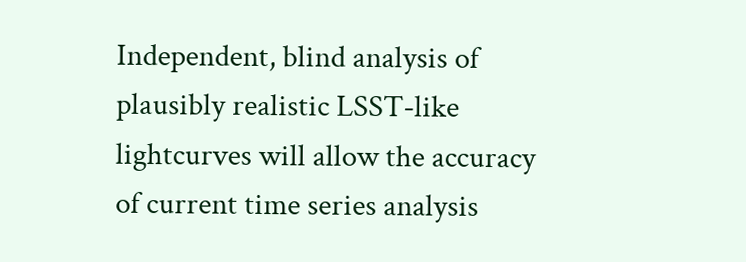Independent, blind analysis of plausibly realistic LSST-like lightcurves will allow the accuracy of current time series analysis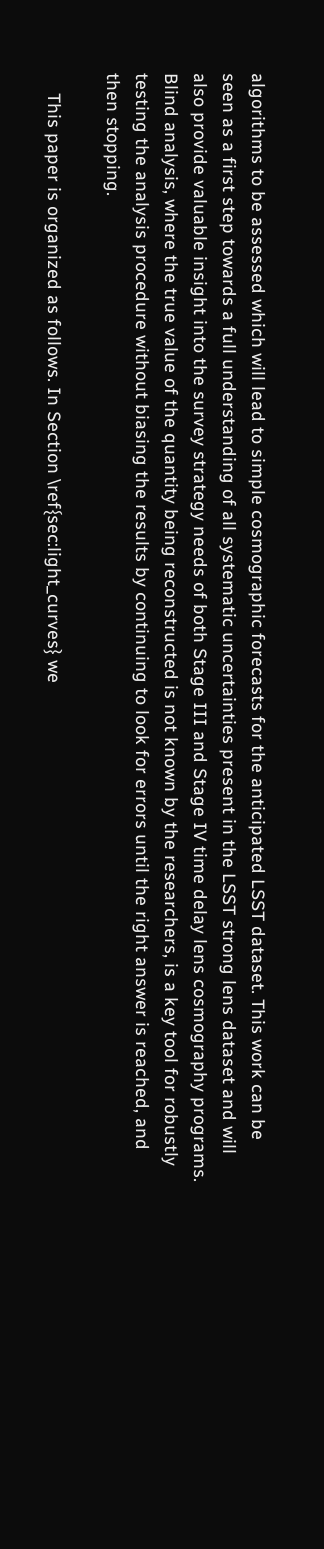algorithms to be assessed which will lead to simple cosmographic forecasts for the anticipated LSST dataset. This work can be seen as a first step towards a full understanding of all systematic uncertainties present in the LSST strong lens dataset and will also provide valuable insight into the survey strategy needs of both Stage III and Stage IV time delay lens cosmography programs. Blind analysis, where the true value of the quantity being reconstructed is not known by the researchers, is a key tool for robustly testing the analysis procedure without biasing the results by continuing to look for errors until the right answer is reached, and then stopping.

    This paper is organized as follows. In Section \ref{sec:light_curves} we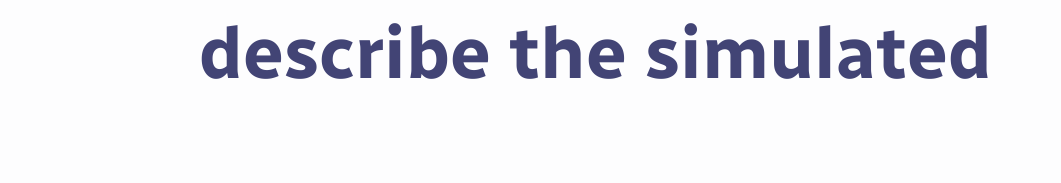describe the simulated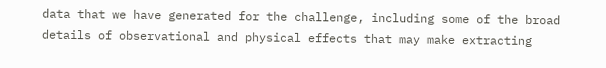data that we have generated for the challenge, including some of the broad details of observational and physical effects that may make extracting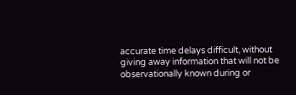accurate time delays difficult, without giving away information that will not be observationally known during or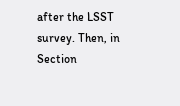after the LSST survey. Then, in Section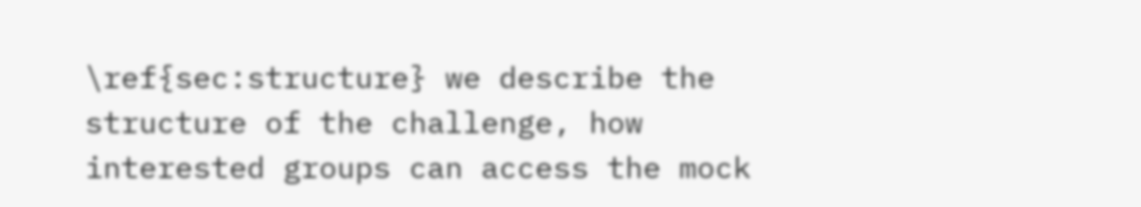\ref{sec:structure} we describe the structure of the challenge, how interested groups can access the mock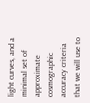light curves, and a minimal set of approximate cosmographic accuracy criteria that we will use to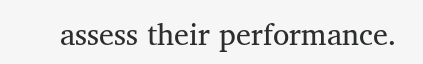assess their performance.